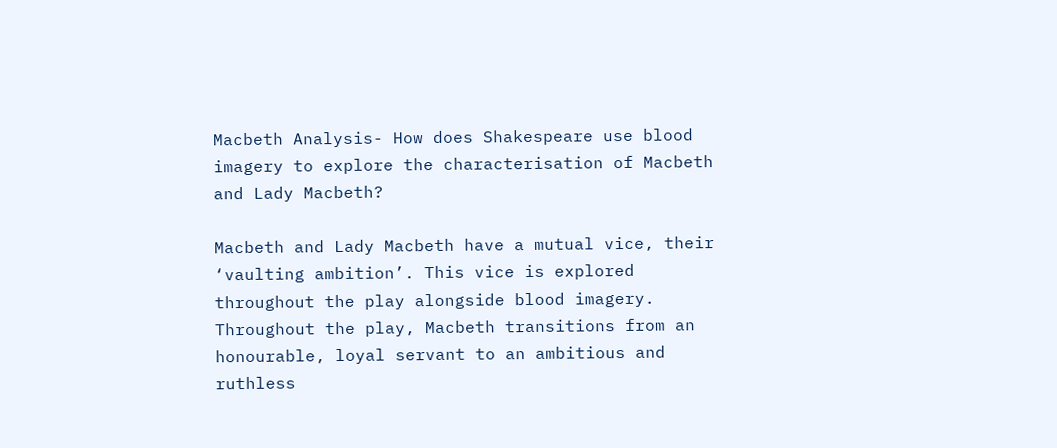Macbeth Analysis- How does Shakespeare use blood imagery to explore the characterisation of Macbeth and Lady Macbeth?

Macbeth and Lady Macbeth have a mutual vice, their ‘vaulting ambition’. This vice is explored throughout the play alongside blood imagery. Throughout the play, Macbeth transitions from an honourable, loyal servant to an ambitious and ruthless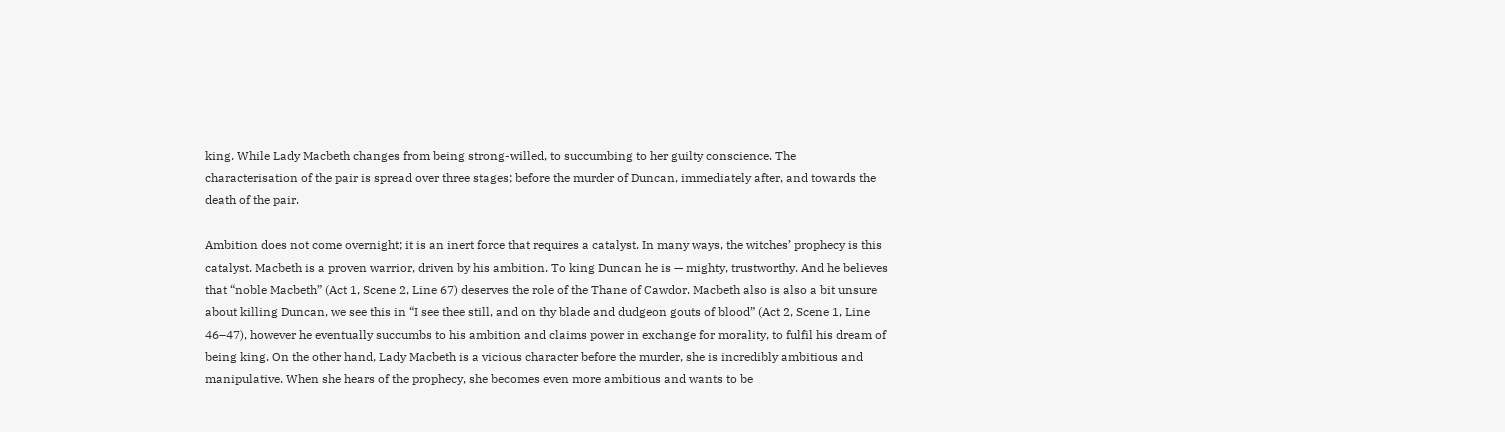king. While Lady Macbeth changes from being strong-willed, to succumbing to her guilty conscience. The characterisation of the pair is spread over three stages; before the murder of Duncan, immediately after, and towards the death of the pair.

Ambition does not come overnight; it is an inert force that requires a catalyst. In many ways, the witches’ prophecy is this catalyst. Macbeth is a proven warrior, driven by his ambition. To king Duncan he is — mighty, trustworthy. And he believes that “noble Macbeth” (Act 1, Scene 2, Line 67) deserves the role of the Thane of Cawdor. Macbeth also is also a bit unsure about killing Duncan, we see this in “I see thee still, and on thy blade and dudgeon gouts of blood” (Act 2, Scene 1, Line 46–47), however he eventually succumbs to his ambition and claims power in exchange for morality, to fulfil his dream of being king. On the other hand, Lady Macbeth is a vicious character before the murder, she is incredibly ambitious and manipulative. When she hears of the prophecy, she becomes even more ambitious and wants to be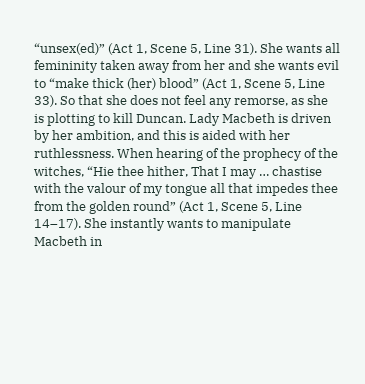“unsex(ed)” (Act 1, Scene 5, Line 31). She wants all femininity taken away from her and she wants evil to “make thick (her) blood” (Act 1, Scene 5, Line 33). So that she does not feel any remorse, as she is plotting to kill Duncan. Lady Macbeth is driven by her ambition, and this is aided with her ruthlessness. When hearing of the prophecy of the witches, “Hie thee hither, That I may … chastise with the valour of my tongue all that impedes thee from the golden round” (Act 1, Scene 5, Line 14–17). She instantly wants to manipulate Macbeth in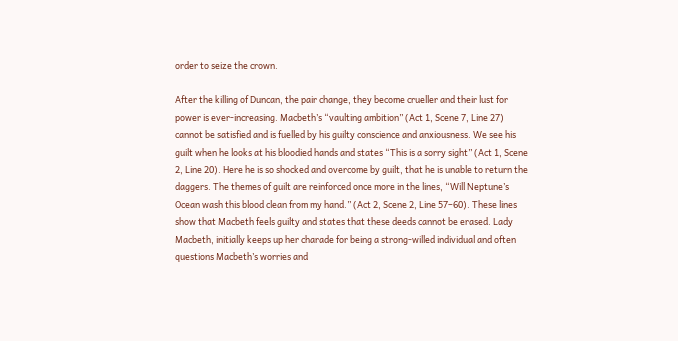order to seize the crown.

After the killing of Duncan, the pair change, they become crueller and their lust for power is ever-increasing. Macbeth’s “vaulting ambition” (Act 1, Scene 7, Line 27) cannot be satisfied and is fuelled by his guilty conscience and anxiousness. We see his guilt when he looks at his bloodied hands and states “This is a sorry sight” (Act 1, Scene 2, Line 20). Here he is so shocked and overcome by guilt, that he is unable to return the daggers. The themes of guilt are reinforced once more in the lines, “Will Neptune’s Ocean wash this blood clean from my hand.” (Act 2, Scene 2, Line 57–60). These lines show that Macbeth feels guilty and states that these deeds cannot be erased. Lady Macbeth, initially keeps up her charade for being a strong-willed individual and often questions Macbeth’s worries and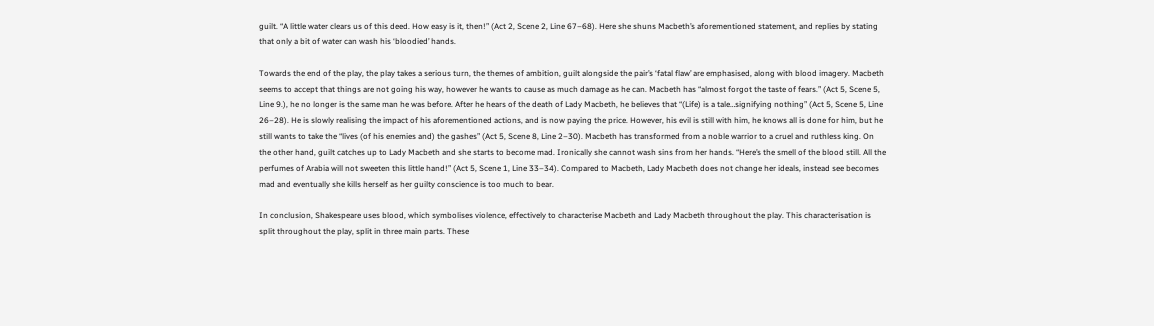guilt. “A little water clears us of this deed. How easy is it, then!” (Act 2, Scene 2, Line 67–68). Here she shuns Macbeth’s aforementioned statement, and replies by stating that only a bit of water can wash his ‘bloodied’ hands.

Towards the end of the play, the play takes a serious turn, the themes of ambition, guilt alongside the pair’s ‘fatal flaw’ are emphasised, along with blood imagery. Macbeth seems to accept that things are not going his way, however he wants to cause as much damage as he can. Macbeth has “almost forgot the taste of fears.” (Act 5, Scene 5, Line 9.), he no longer is the same man he was before. After he hears of the death of Lady Macbeth, he believes that “(Life) is a tale…signifying nothing” (Act 5, Scene 5, Line 26–28). He is slowly realising the impact of his aforementioned actions, and is now paying the price. However, his evil is still with him, he knows all is done for him, but he still wants to take the “lives (of his enemies and) the gashes” (Act 5, Scene 8, Line 2–30). Macbeth has transformed from a noble warrior to a cruel and ruthless king. On the other hand, guilt catches up to Lady Macbeth and she starts to become mad. Ironically she cannot wash sins from her hands. “Here’s the smell of the blood still. All the perfumes of Arabia will not sweeten this little hand!” (Act 5, Scene 1, Line 33–34). Compared to Macbeth, Lady Macbeth does not change her ideals, instead see becomes mad and eventually she kills herself as her guilty conscience is too much to bear.

In conclusion, Shakespeare uses blood, which symbolises violence, effectively to characterise Macbeth and Lady Macbeth throughout the play. This characterisation is split throughout the play, split in three main parts. These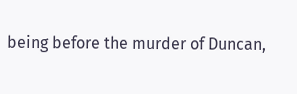being before the murder of Duncan,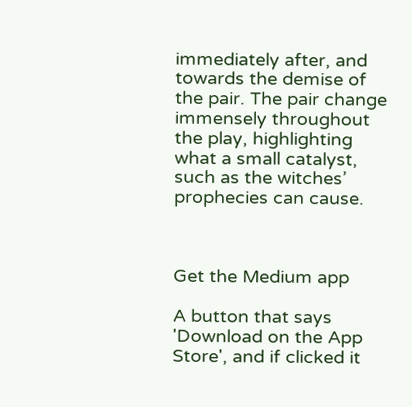immediately after, and towards the demise of the pair. The pair change immensely throughout the play, highlighting what a small catalyst, such as the witches’ prophecies can cause.



Get the Medium app

A button that says 'Download on the App Store', and if clicked it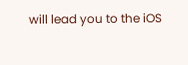will lead you to the iOS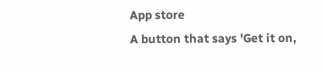App store
A button that says 'Get it on,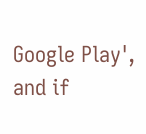Google Play', and if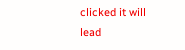clicked it will lead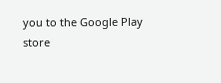you to the Google Play store